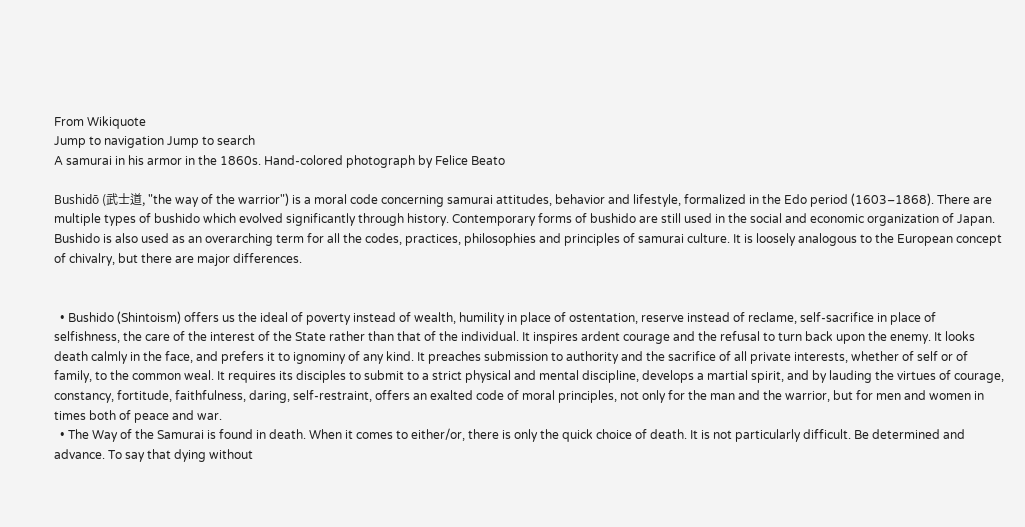From Wikiquote
Jump to navigation Jump to search
A samurai in his armor in the 1860s. Hand-colored photograph by Felice Beato

Bushidō (武士道, "the way of the warrior") is a moral code concerning samurai attitudes, behavior and lifestyle, formalized in the Edo period (1603–1868). There are multiple types of bushido which evolved significantly through history. Contemporary forms of bushido are still used in the social and economic organization of Japan. Bushido is also used as an overarching term for all the codes, practices, philosophies and principles of samurai culture. It is loosely analogous to the European concept of chivalry, but there are major differences.


  • Bushido (Shintoism) offers us the ideal of poverty instead of wealth, humility in place of ostentation, reserve instead of reclame, self-sacrifice in place of selfishness, the care of the interest of the State rather than that of the individual. It inspires ardent courage and the refusal to turn back upon the enemy. It looks death calmly in the face, and prefers it to ignominy of any kind. It preaches submission to authority and the sacrifice of all private interests, whether of self or of family, to the common weal. It requires its disciples to submit to a strict physical and mental discipline, develops a martial spirit, and by lauding the virtues of courage, constancy, fortitude, faithfulness, daring, self-restraint, offers an exalted code of moral principles, not only for the man and the warrior, but for men and women in times both of peace and war.
  • The Way of the Samurai is found in death. When it comes to either/or, there is only the quick choice of death. It is not particularly difficult. Be determined and advance. To say that dying without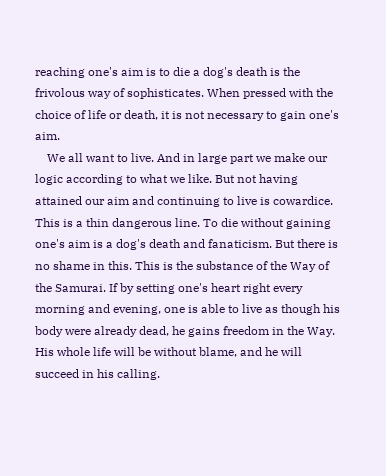reaching one's aim is to die a dog's death is the frivolous way of sophisticates. When pressed with the choice of life or death, it is not necessary to gain one's aim.
    We all want to live. And in large part we make our logic according to what we like. But not having attained our aim and continuing to live is cowardice. This is a thin dangerous line. To die without gaining one's aim is a dog's death and fanaticism. But there is no shame in this. This is the substance of the Way of the Samurai. If by setting one's heart right every morning and evening, one is able to live as though his body were already dead, he gains freedom in the Way. His whole life will be without blame, and he will succeed in his calling.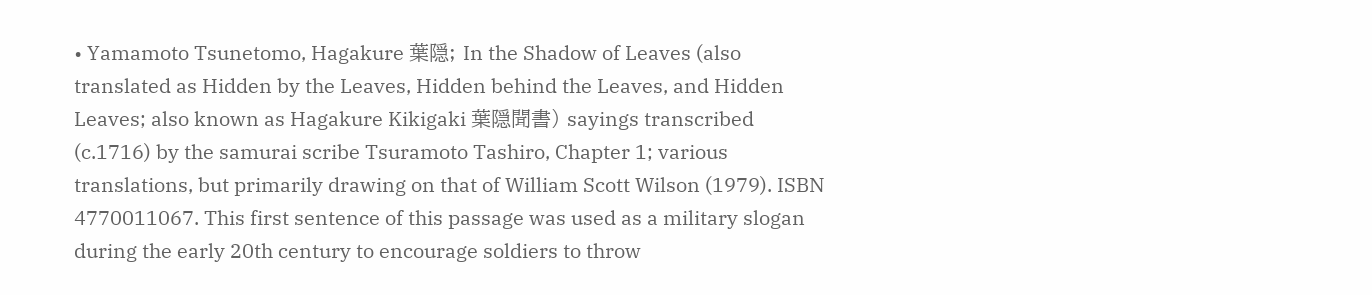• Yamamoto Tsunetomo, Hagakure 葉隠; In the Shadow of Leaves (also translated as Hidden by the Leaves, Hidden behind the Leaves, and Hidden Leaves; also known as Hagakure Kikigaki 葉隠聞書) sayings transcribed (c.1716) by the samurai scribe Tsuramoto Tashiro, Chapter 1; various translations, but primarily drawing on that of William Scott Wilson (1979). ISBN 4770011067. This first sentence of this passage was used as a military slogan during the early 20th century to encourage soldiers to throw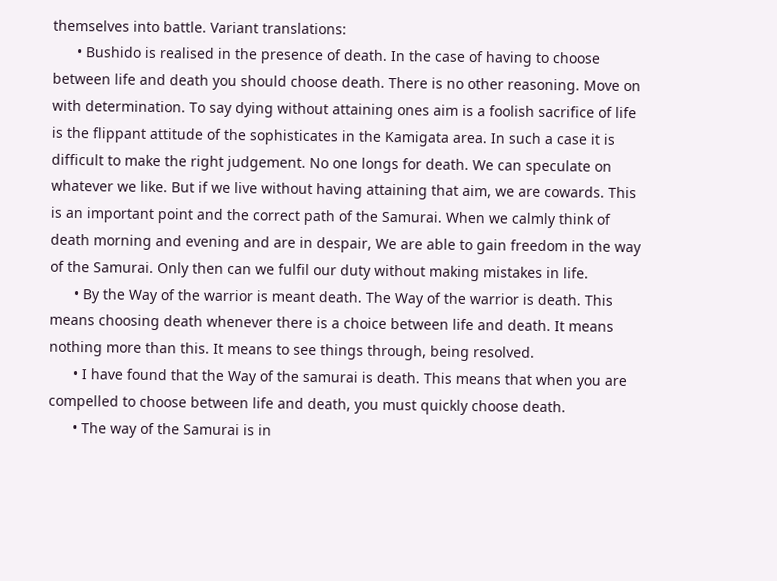themselves into battle. Variant translations:
      • Bushido is realised in the presence of death. In the case of having to choose between life and death you should choose death. There is no other reasoning. Move on with determination. To say dying without attaining ones aim is a foolish sacrifice of life is the flippant attitude of the sophisticates in the Kamigata area. In such a case it is difficult to make the right judgement. No one longs for death. We can speculate on whatever we like. But if we live without having attaining that aim, we are cowards. This is an important point and the correct path of the Samurai. When we calmly think of death morning and evening and are in despair, We are able to gain freedom in the way of the Samurai. Only then can we fulfil our duty without making mistakes in life.
      • By the Way of the warrior is meant death. The Way of the warrior is death. This means choosing death whenever there is a choice between life and death. It means nothing more than this. It means to see things through, being resolved.
      • I have found that the Way of the samurai is death. This means that when you are compelled to choose between life and death, you must quickly choose death.
      • The way of the Samurai is in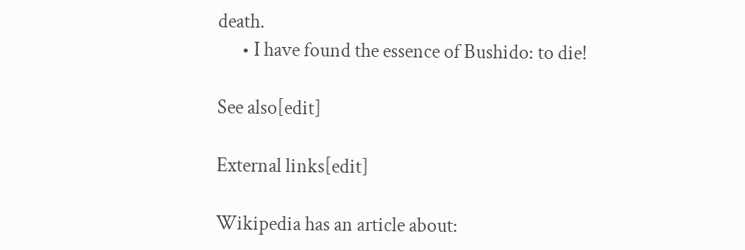death.
      • I have found the essence of Bushido: to die!

See also[edit]

External links[edit]

Wikipedia has an article about: